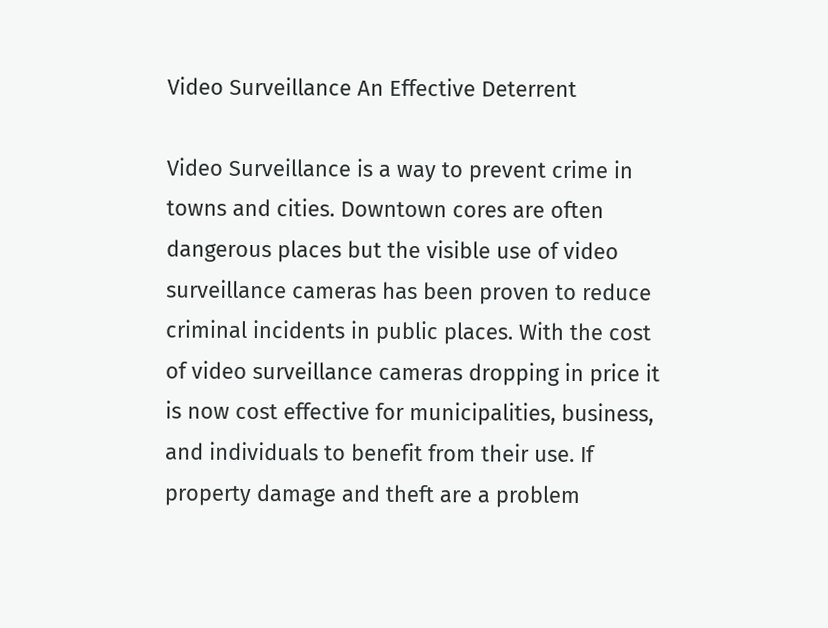Video Surveillance An Effective Deterrent

Video Surveillance is a way to prevent crime in towns and cities. Downtown cores are often dangerous places but the visible use of video surveillance cameras has been proven to reduce criminal incidents in public places. With the cost of video surveillance cameras dropping in price it is now cost effective for municipalities, business, and individuals to benefit from their use. If property damage and theft are a problem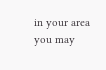in your area you may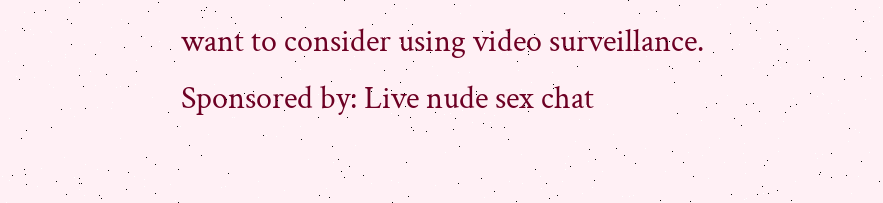want to consider using video surveillance.
Sponsored by: Live nude sex chat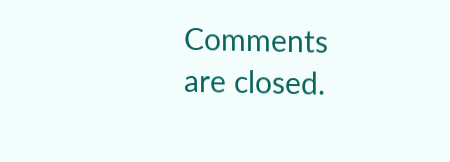Comments are closed.